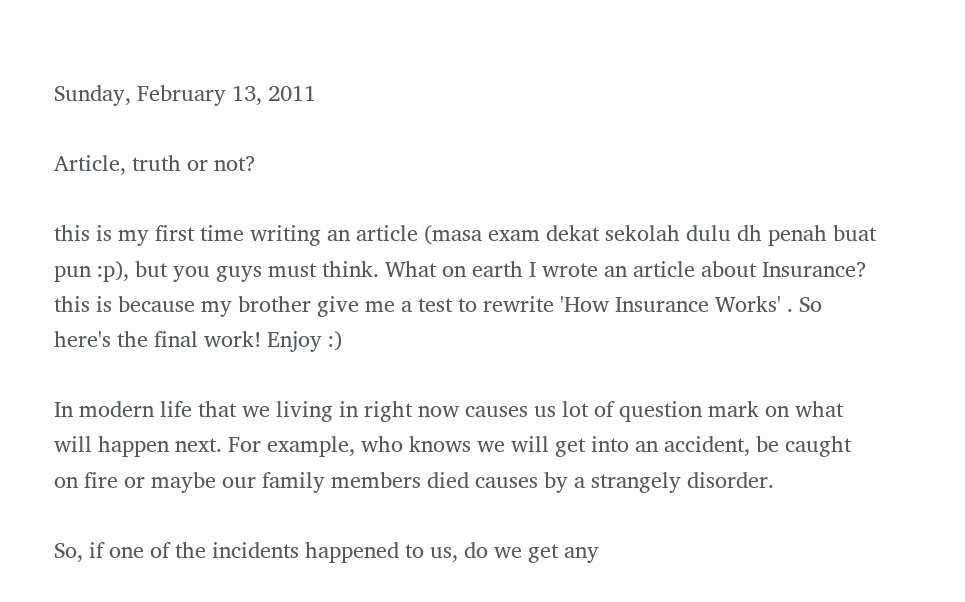Sunday, February 13, 2011

Article, truth or not?

this is my first time writing an article (masa exam dekat sekolah dulu dh penah buat  pun :p), but you guys must think. What on earth I wrote an article about Insurance? this is because my brother give me a test to rewrite 'How Insurance Works' . So here's the final work! Enjoy :)

In modern life that we living in right now causes us lot of question mark on what will happen next. For example, who knows we will get into an accident, be caught on fire or maybe our family members died causes by a strangely disorder.

So, if one of the incidents happened to us, do we get any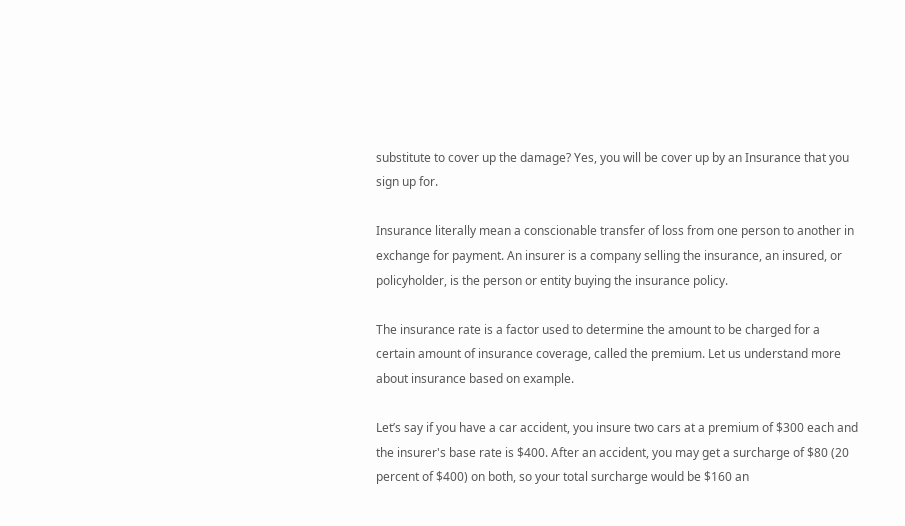substitute to cover up the damage? Yes, you will be cover up by an Insurance that you sign up for.

Insurance literally mean a conscionable transfer of loss from one person to another in exchange for payment. An insurer is a company selling the insurance, an insured, or policyholder, is the person or entity buying the insurance policy.

The insurance rate is a factor used to determine the amount to be charged for a certain amount of insurance coverage, called the premium. Let us understand more about insurance based on example.

Let’s say if you have a car accident, you insure two cars at a premium of $300 each and the insurer's base rate is $400. After an accident, you may get a surcharge of $80 (20 percent of $400) on both, so your total surcharge would be $160 an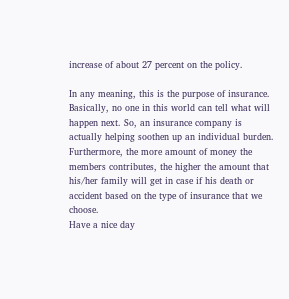increase of about 27 percent on the policy.

In any meaning, this is the purpose of insurance. Basically, no one in this world can tell what will happen next. So, an insurance company is actually helping soothen up an individual burden. Furthermore, the more amount of money the members contributes, the higher the amount that his/her family will get in case if his death or accident based on the type of insurance that we choose.
Have a nice day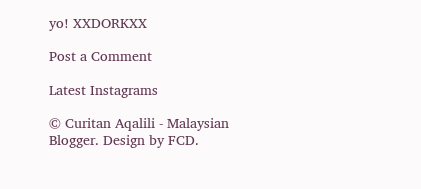yo! XXDORKXX

Post a Comment

Latest Instagrams

© Curitan Aqalili - Malaysian Blogger. Design by FCD.